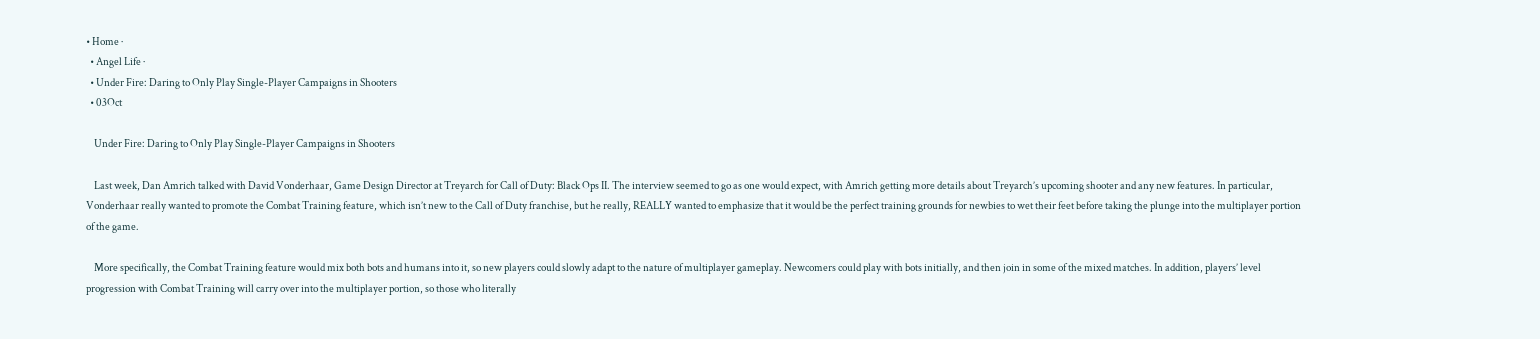• Home ·
  • Angel Life ·
  • Under Fire: Daring to Only Play Single-Player Campaigns in Shooters
  • 03Oct

    Under Fire: Daring to Only Play Single-Player Campaigns in Shooters

    Last week, Dan Amrich talked with David Vonderhaar, Game Design Director at Treyarch for Call of Duty: Black Ops II. The interview seemed to go as one would expect, with Amrich getting more details about Treyarch’s upcoming shooter and any new features. In particular, Vonderhaar really wanted to promote the Combat Training feature, which isn’t new to the Call of Duty franchise, but he really, REALLY wanted to emphasize that it would be the perfect training grounds for newbies to wet their feet before taking the plunge into the multiplayer portion of the game.

    More specifically, the Combat Training feature would mix both bots and humans into it, so new players could slowly adapt to the nature of multiplayer gameplay. Newcomers could play with bots initially, and then join in some of the mixed matches. In addition, players’ level progression with Combat Training will carry over into the multiplayer portion, so those who literally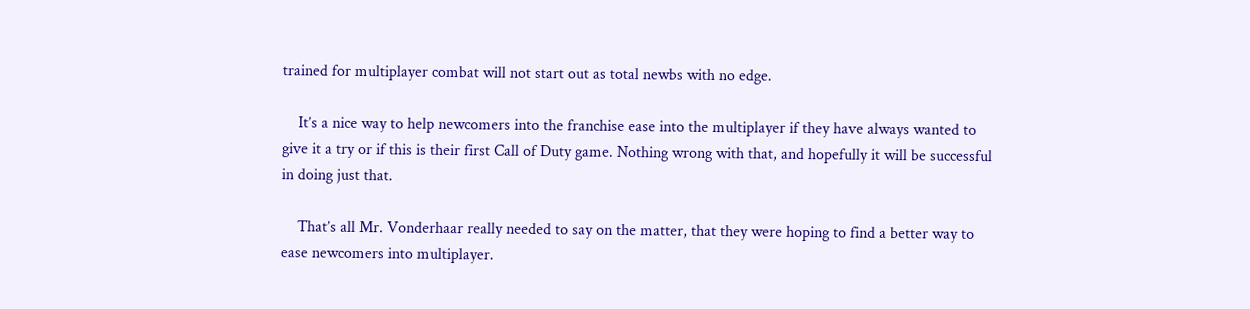trained for multiplayer combat will not start out as total newbs with no edge.

    It’s a nice way to help newcomers into the franchise ease into the multiplayer if they have always wanted to give it a try or if this is their first Call of Duty game. Nothing wrong with that, and hopefully it will be successful in doing just that.

    That’s all Mr. Vonderhaar really needed to say on the matter, that they were hoping to find a better way to ease newcomers into multiplayer.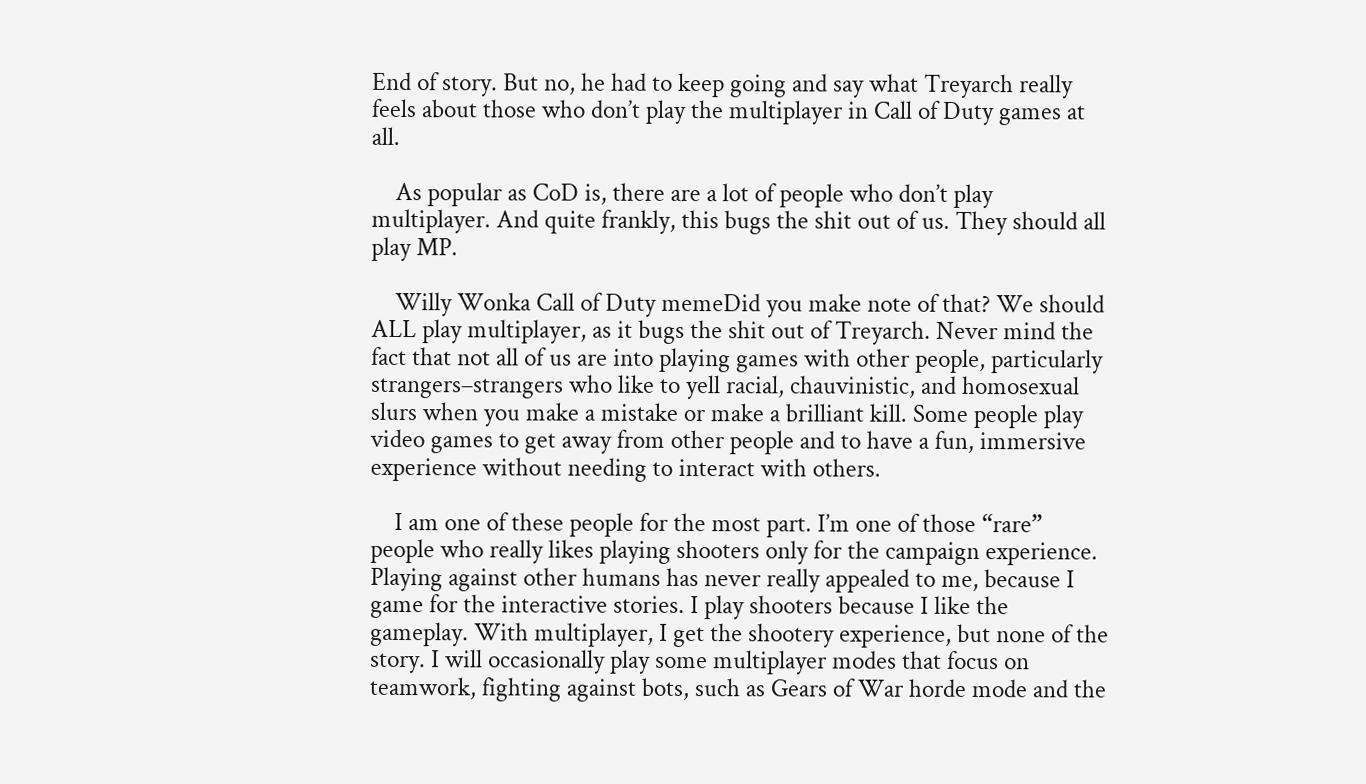End of story. But no, he had to keep going and say what Treyarch really feels about those who don’t play the multiplayer in Call of Duty games at all.

    As popular as CoD is, there are a lot of people who don’t play multiplayer. And quite frankly, this bugs the shit out of us. They should all play MP.

    Willy Wonka Call of Duty memeDid you make note of that? We should ALL play multiplayer, as it bugs the shit out of Treyarch. Never mind the fact that not all of us are into playing games with other people, particularly strangers–strangers who like to yell racial, chauvinistic, and homosexual slurs when you make a mistake or make a brilliant kill. Some people play video games to get away from other people and to have a fun, immersive experience without needing to interact with others.

    I am one of these people for the most part. I’m one of those “rare” people who really likes playing shooters only for the campaign experience. Playing against other humans has never really appealed to me, because I game for the interactive stories. I play shooters because I like the gameplay. With multiplayer, I get the shootery experience, but none of the story. I will occasionally play some multiplayer modes that focus on teamwork, fighting against bots, such as Gears of War horde mode and the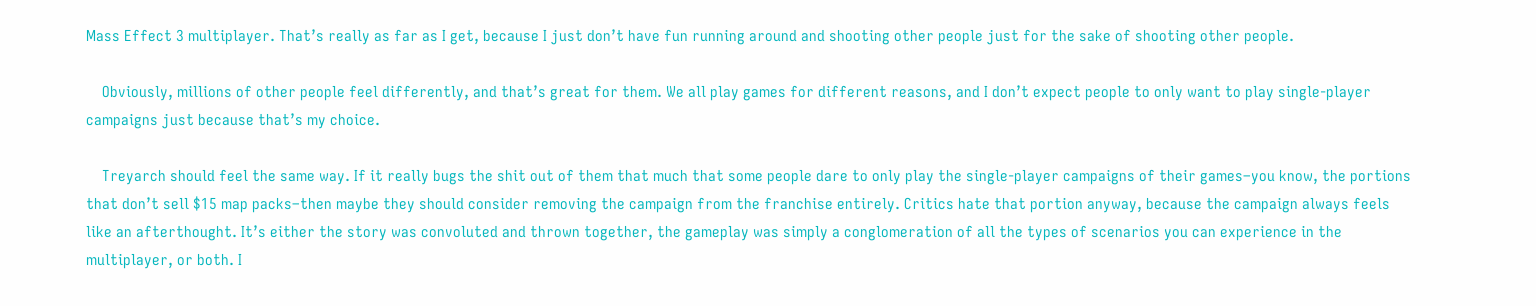Mass Effect 3 multiplayer. That’s really as far as I get, because I just don’t have fun running around and shooting other people just for the sake of shooting other people.

    Obviously, millions of other people feel differently, and that’s great for them. We all play games for different reasons, and I don’t expect people to only want to play single-player campaigns just because that’s my choice.

    Treyarch should feel the same way. If it really bugs the shit out of them that much that some people dare to only play the single-player campaigns of their games–you know, the portions that don’t sell $15 map packs–then maybe they should consider removing the campaign from the franchise entirely. Critics hate that portion anyway, because the campaign always feels like an afterthought. It’s either the story was convoluted and thrown together, the gameplay was simply a conglomeration of all the types of scenarios you can experience in the multiplayer, or both. I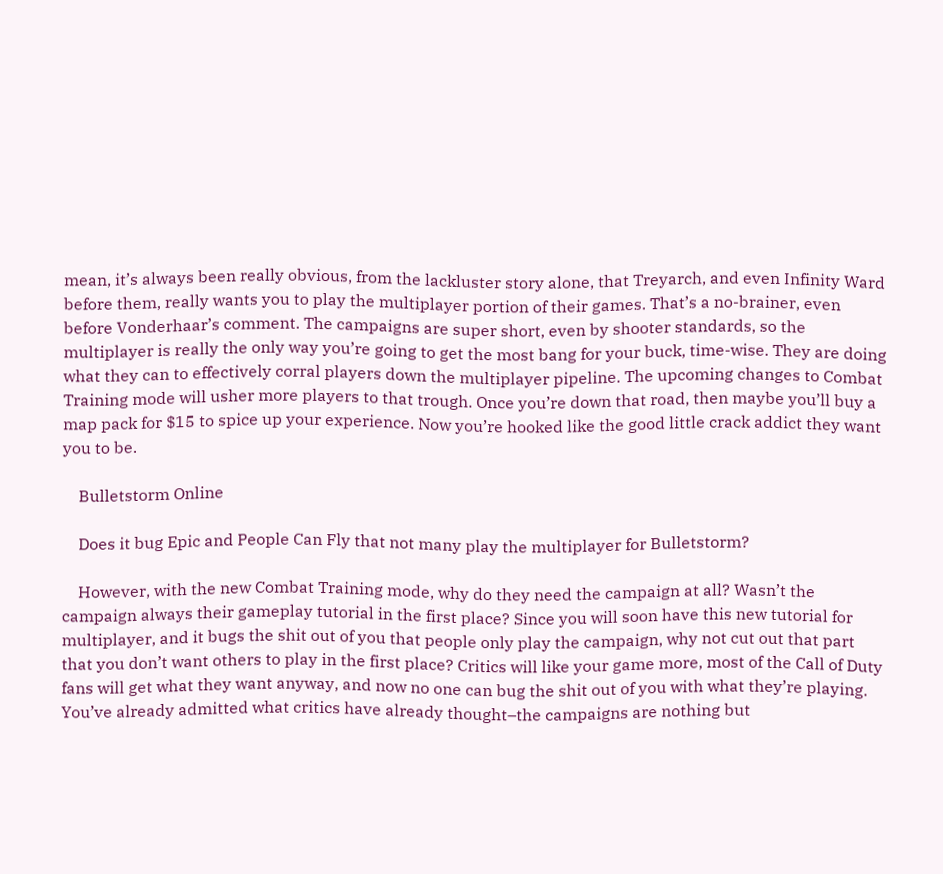mean, it’s always been really obvious, from the lackluster story alone, that Treyarch, and even Infinity Ward before them, really wants you to play the multiplayer portion of their games. That’s a no-brainer, even before Vonderhaar’s comment. The campaigns are super short, even by shooter standards, so the multiplayer is really the only way you’re going to get the most bang for your buck, time-wise. They are doing what they can to effectively corral players down the multiplayer pipeline. The upcoming changes to Combat Training mode will usher more players to that trough. Once you’re down that road, then maybe you’ll buy a map pack for $15 to spice up your experience. Now you’re hooked like the good little crack addict they want you to be.

    Bulletstorm Online

    Does it bug Epic and People Can Fly that not many play the multiplayer for Bulletstorm?

    However, with the new Combat Training mode, why do they need the campaign at all? Wasn’t the campaign always their gameplay tutorial in the first place? Since you will soon have this new tutorial for multiplayer, and it bugs the shit out of you that people only play the campaign, why not cut out that part that you don’t want others to play in the first place? Critics will like your game more, most of the Call of Duty fans will get what they want anyway, and now no one can bug the shit out of you with what they’re playing. You’ve already admitted what critics have already thought–the campaigns are nothing but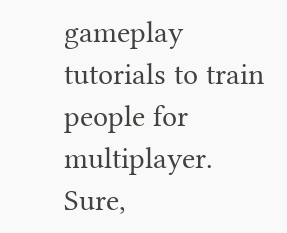gameplay tutorials to train people for multiplayer. Sure,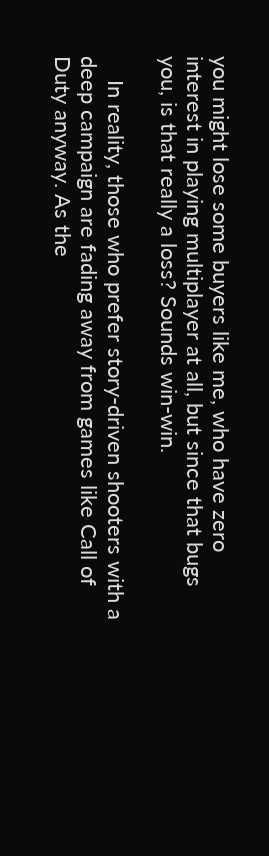you might lose some buyers like me, who have zero interest in playing multiplayer at all, but since that bugs you, is that really a loss? Sounds win-win.

    In reality, those who prefer story-driven shooters with a deep campaign are fading away from games like Call of Duty anyway. As the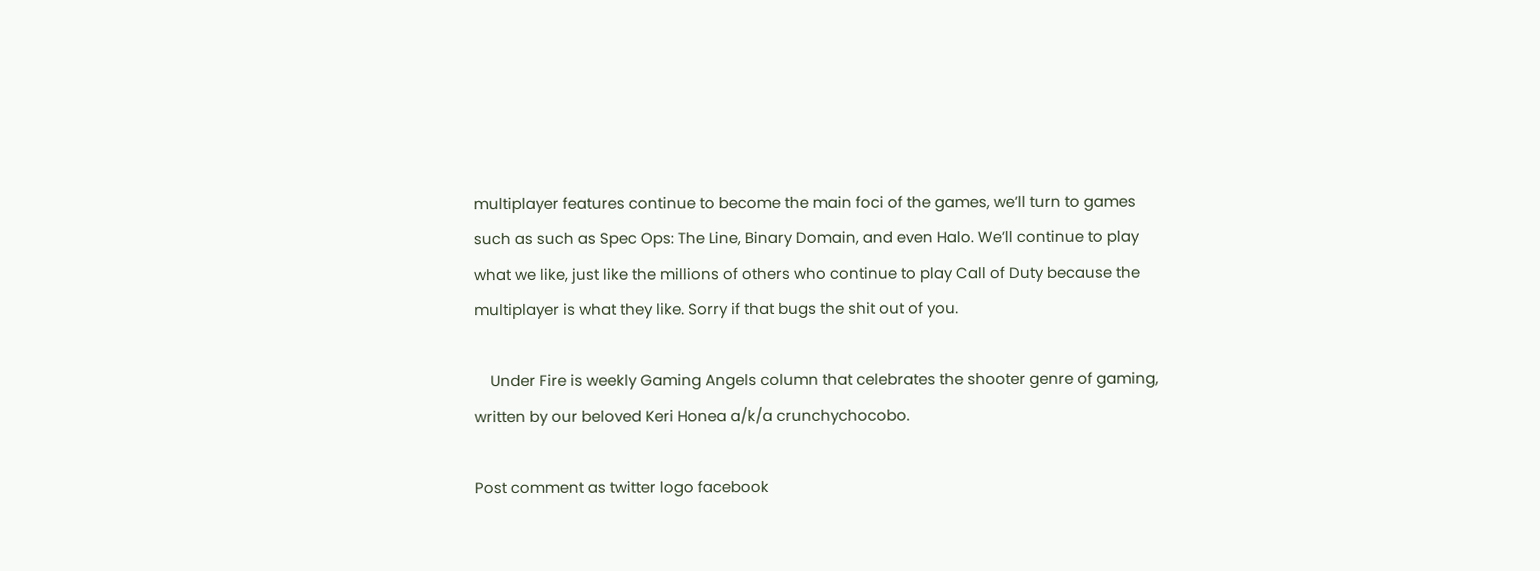multiplayer features continue to become the main foci of the games, we’ll turn to games such as such as Spec Ops: The Line, Binary Domain, and even Halo. We’ll continue to play what we like, just like the millions of others who continue to play Call of Duty because the multiplayer is what they like. Sorry if that bugs the shit out of you.

    Under Fire is weekly Gaming Angels column that celebrates the shooter genre of gaming, written by our beloved Keri Honea a/k/a crunchychocobo.

Post comment as twitter logo facebook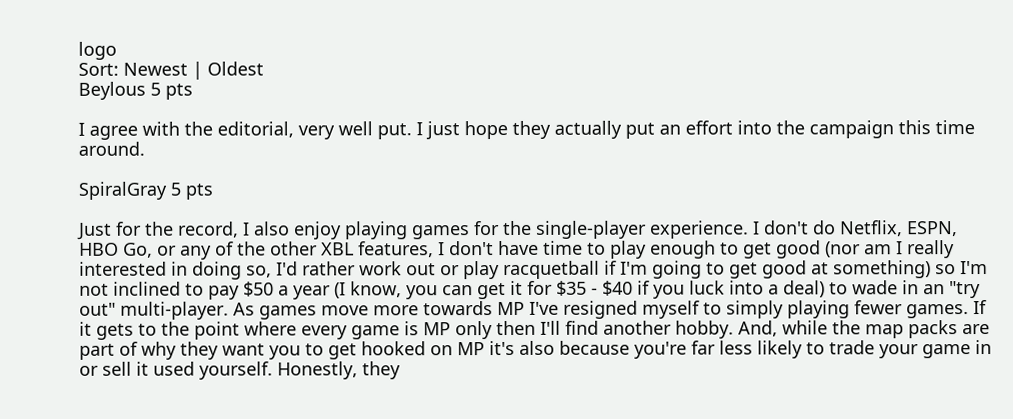logo
Sort: Newest | Oldest
Beylous 5 pts

I agree with the editorial, very well put. I just hope they actually put an effort into the campaign this time around.

SpiralGray 5 pts

Just for the record, I also enjoy playing games for the single-player experience. I don't do Netflix, ESPN, HBO Go, or any of the other XBL features, I don't have time to play enough to get good (nor am I really interested in doing so, I'd rather work out or play racquetball if I'm going to get good at something) so I'm not inclined to pay $50 a year (I know, you can get it for $35 - $40 if you luck into a deal) to wade in an "try out" multi-player. As games move more towards MP I've resigned myself to simply playing fewer games. If it gets to the point where every game is MP only then I'll find another hobby. And, while the map packs are part of why they want you to get hooked on MP it's also because you're far less likely to trade your game in or sell it used yourself. Honestly, they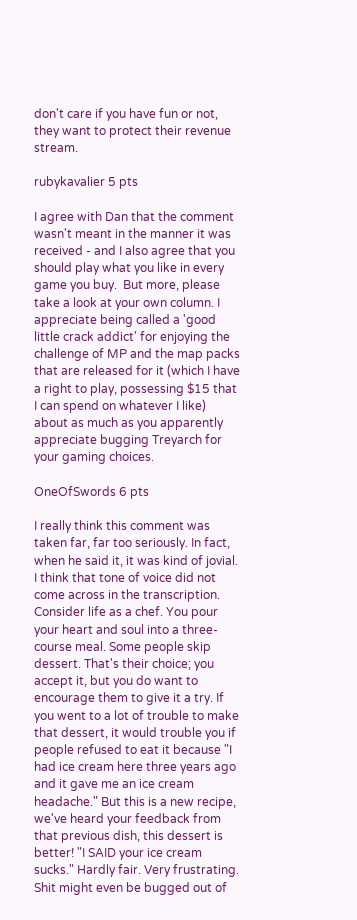don't care if you have fun or not, they want to protect their revenue stream.

rubykavalier 5 pts

I agree with Dan that the comment wasn't meant in the manner it was received - and I also agree that you should play what you like in every game you buy.  But more, please take a look at your own column. I appreciate being called a 'good little crack addict' for enjoying the challenge of MP and the map packs that are released for it (which I have a right to play, possessing $15 that I can spend on whatever I like) about as much as you apparently appreciate bugging Treyarch for your gaming choices.

OneOfSwords 6 pts

I really think this comment was taken far, far too seriously. In fact, when he said it, it was kind of jovial. I think that tone of voice did not come across in the transcription. Consider life as a chef. You pour your heart and soul into a three-course meal. Some people skip dessert. That's their choice; you accept it, but you do want to encourage them to give it a try. If you went to a lot of trouble to make that dessert, it would trouble you if people refused to eat it because "I had ice cream here three years ago and it gave me an ice cream headache." But this is a new recipe, we've heard your feedback from that previous dish, this dessert is better! "I SAID your ice cream sucks." Hardly fair. Very frustrating. Shit might even be bugged out of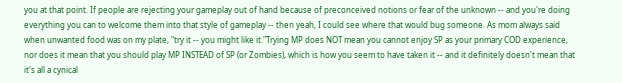you at that point. If people are rejecting your gameplay out of hand because of preconceived notions or fear of the unknown -- and you're doing everything you can to welcome them into that style of gameplay -- then yeah, I could see where that would bug someone. As mom always said when unwanted food was on my plate, "try it -- you might like it."Trying MP does NOT mean you cannot enjoy SP as your primary COD experience, nor does it mean that you should play MP INSTEAD of SP (or Zombies), which is how you seem to have taken it -- and it definitely doesn't mean that it's all a cynical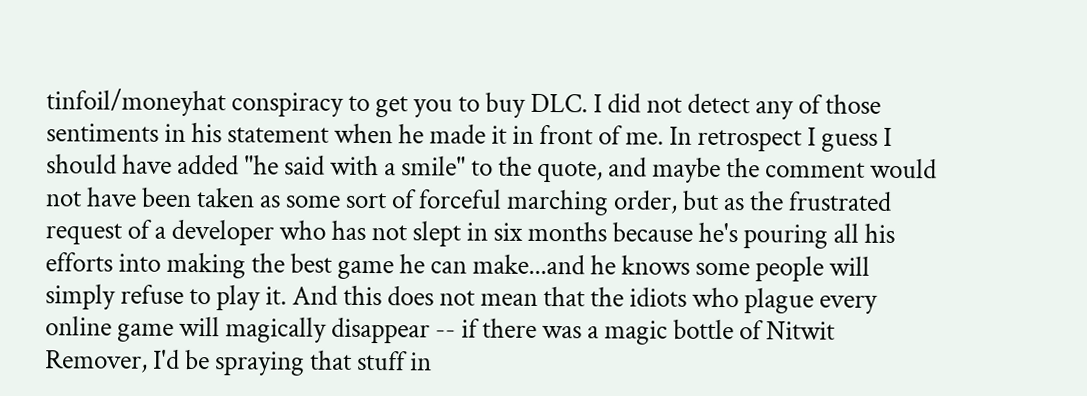tinfoil/moneyhat conspiracy to get you to buy DLC. I did not detect any of those sentiments in his statement when he made it in front of me. In retrospect I guess I should have added "he said with a smile" to the quote, and maybe the comment would not have been taken as some sort of forceful marching order, but as the frustrated request of a developer who has not slept in six months because he's pouring all his efforts into making the best game he can make...and he knows some people will simply refuse to play it. And this does not mean that the idiots who plague every online game will magically disappear -- if there was a magic bottle of Nitwit Remover, I'd be spraying that stuff in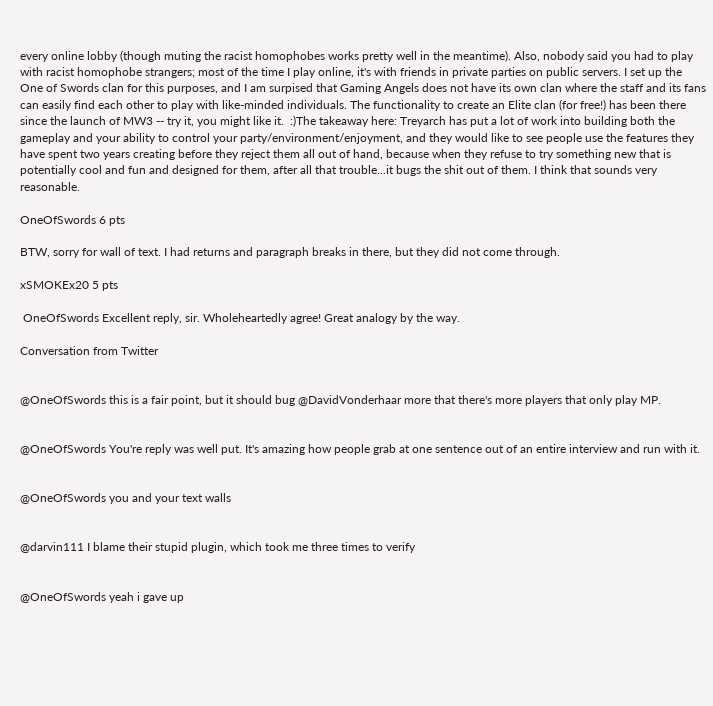every online lobby (though muting the racist homophobes works pretty well in the meantime). Also, nobody said you had to play with racist homophobe strangers; most of the time I play online, it's with friends in private parties on public servers. I set up the One of Swords clan for this purposes, and I am surpised that Gaming Angels does not have its own clan where the staff and its fans can easily find each other to play with like-minded individuals. The functionality to create an Elite clan (for free!) has been there since the launch of MW3 -- try it, you might like it.  :)The takeaway here: Treyarch has put a lot of work into building both the gameplay and your ability to control your party/environment/enjoyment, and they would like to see people use the features they have spent two years creating before they reject them all out of hand, because when they refuse to try something new that is potentially cool and fun and designed for them, after all that trouble...it bugs the shit out of them. I think that sounds very reasonable.

OneOfSwords 6 pts

BTW, sorry for wall of text. I had returns and paragraph breaks in there, but they did not come through.

xSMOKEx20 5 pts

 OneOfSwords Excellent reply, sir. Wholeheartedly agree! Great analogy by the way.

Conversation from Twitter


@OneOfSwords this is a fair point, but it should bug @DavidVonderhaar more that there's more players that only play MP.


@OneOfSwords You're reply was well put. It's amazing how people grab at one sentence out of an entire interview and run with it.


@OneOfSwords you and your text walls


@darvin111 I blame their stupid plugin, which took me three times to verify


@OneOfSwords yeah i gave up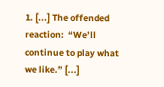1. [...] The offended reaction:  “We’ll continue to play what we like.” [...]